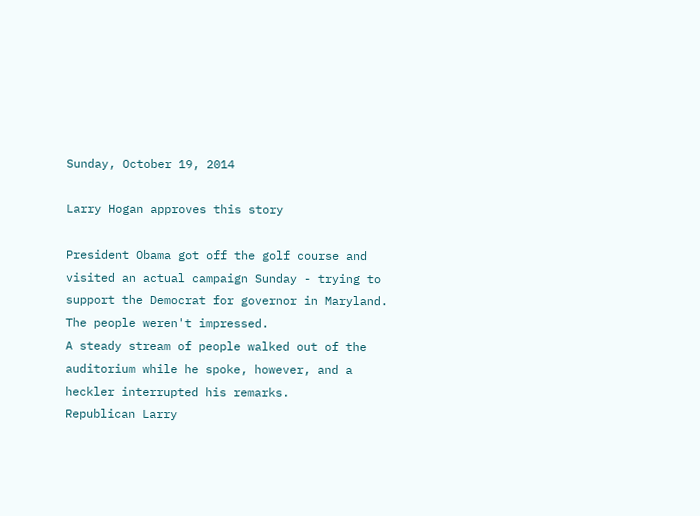Sunday, October 19, 2014

Larry Hogan approves this story

President Obama got off the golf course and visited an actual campaign Sunday - trying to support the Democrat for governor in Maryland.
The people weren't impressed.
A steady stream of people walked out of the auditorium while he spoke, however, and a heckler interrupted his remarks.
Republican Larry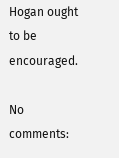Hogan ought to be encouraged.

No comments: